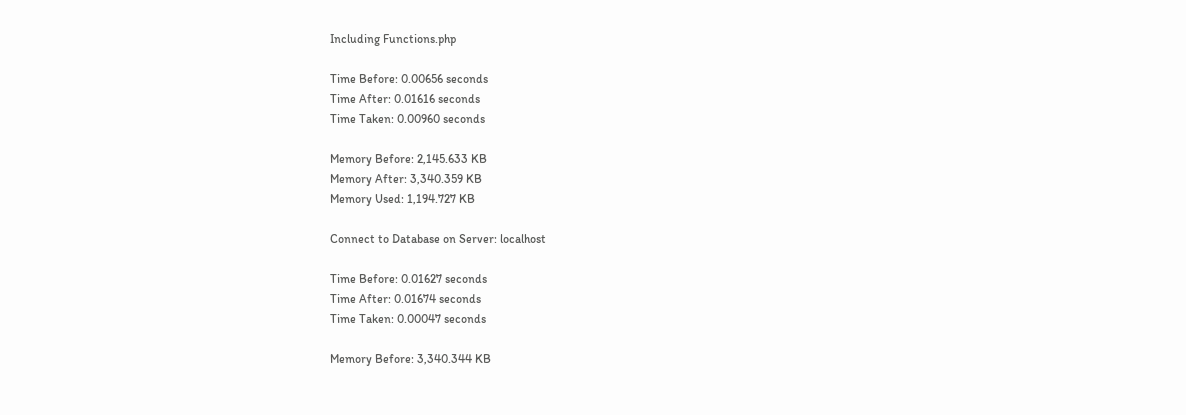Including Functions.php

Time Before: 0.00656 seconds
Time After: 0.01616 seconds
Time Taken: 0.00960 seconds

Memory Before: 2,145.633 KB
Memory After: 3,340.359 KB
Memory Used: 1,194.727 KB

Connect to Database on Server: localhost

Time Before: 0.01627 seconds
Time After: 0.01674 seconds
Time Taken: 0.00047 seconds

Memory Before: 3,340.344 KB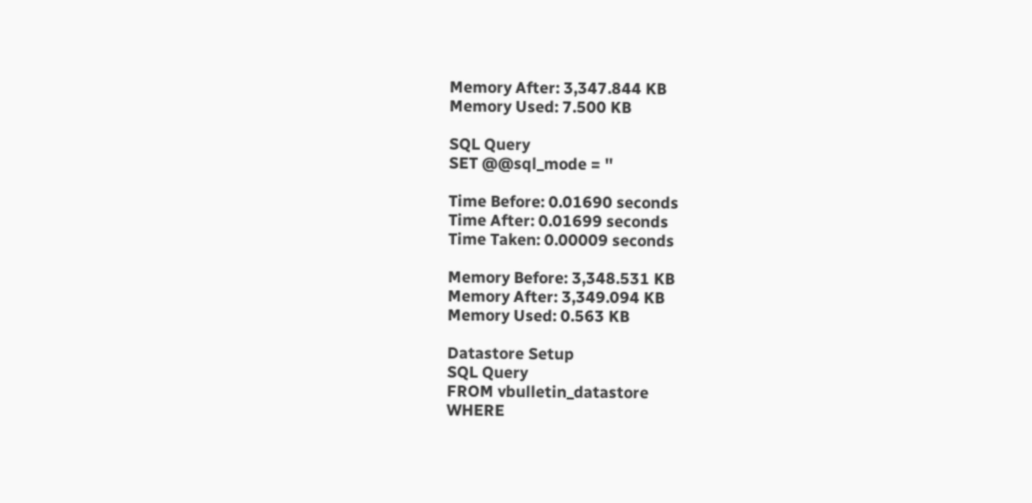Memory After: 3,347.844 KB
Memory Used: 7.500 KB

SQL Query
SET @@sql_mode = ''

Time Before: 0.01690 seconds
Time After: 0.01699 seconds
Time Taken: 0.00009 seconds

Memory Before: 3,348.531 KB
Memory After: 3,349.094 KB
Memory Used: 0.563 KB

Datastore Setup
SQL Query
FROM vbulletin_datastore
WHERE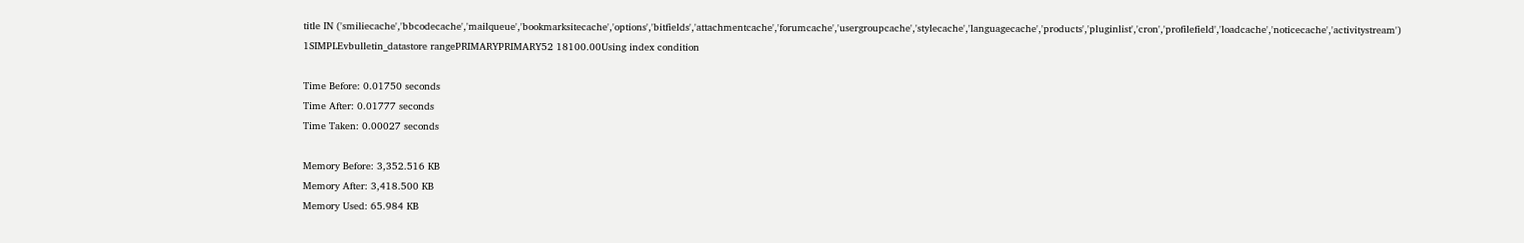title IN ('smiliecache','bbcodecache','mailqueue','bookmarksitecache','options','bitfields','attachmentcache','forumcache','usergroupcache','stylecache','languagecache','products','pluginlist','cron','profilefield','loadcache','noticecache','activitystream')
1SIMPLEvbulletin_datastore rangePRIMARYPRIMARY52 18100.00Using index condition

Time Before: 0.01750 seconds
Time After: 0.01777 seconds
Time Taken: 0.00027 seconds

Memory Before: 3,352.516 KB
Memory After: 3,418.500 KB
Memory Used: 65.984 KB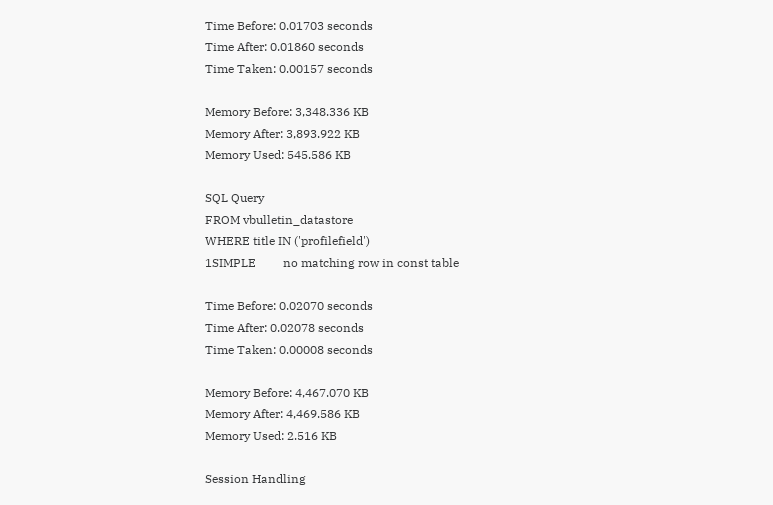Time Before: 0.01703 seconds
Time After: 0.01860 seconds
Time Taken: 0.00157 seconds

Memory Before: 3,348.336 KB
Memory After: 3,893.922 KB
Memory Used: 545.586 KB

SQL Query
FROM vbulletin_datastore
WHERE title IN ('profilefield')
1SIMPLE         no matching row in const table

Time Before: 0.02070 seconds
Time After: 0.02078 seconds
Time Taken: 0.00008 seconds

Memory Before: 4,467.070 KB
Memory After: 4,469.586 KB
Memory Used: 2.516 KB

Session Handling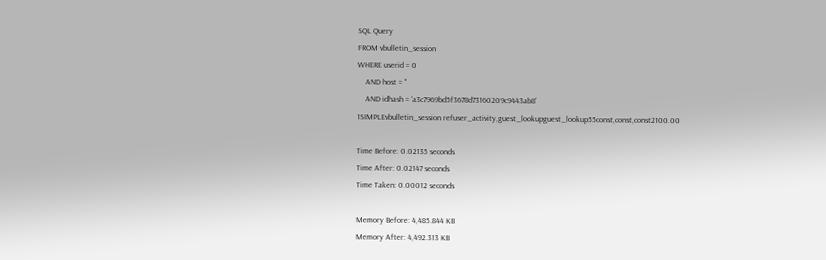SQL Query
FROM vbulletin_session
WHERE userid = 0
    AND host = ''
    AND idhash = 'a3c7969bd5f3678d73160209c9443ab8'
1SIMPLEvbulletin_session refuser_activity,guest_lookupguest_lookup55const,const,const2100.00

Time Before: 0.02135 seconds
Time After: 0.02147 seconds
Time Taken: 0.00012 seconds

Memory Before: 4,485.844 KB
Memory After: 4,492.313 KB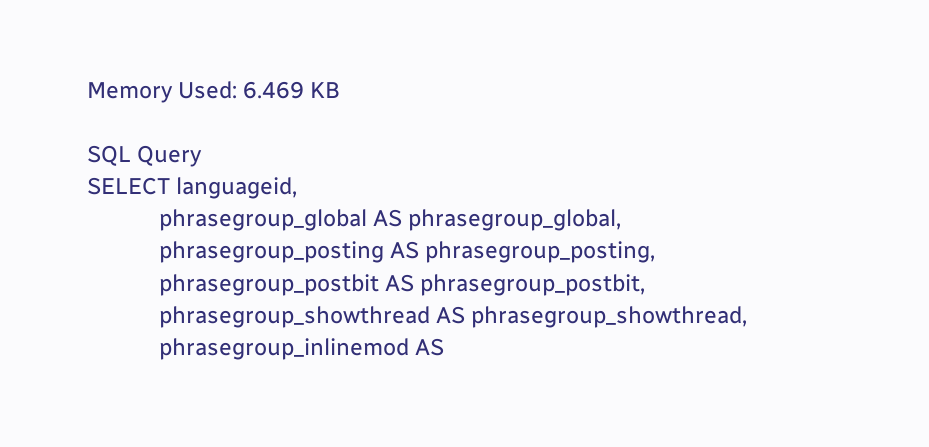Memory Used: 6.469 KB

SQL Query
SELECT languageid,
            phrasegroup_global AS phrasegroup_global,
            phrasegroup_posting AS phrasegroup_posting,
            phrasegroup_postbit AS phrasegroup_postbit,
            phrasegroup_showthread AS phrasegroup_showthread,
            phrasegroup_inlinemod AS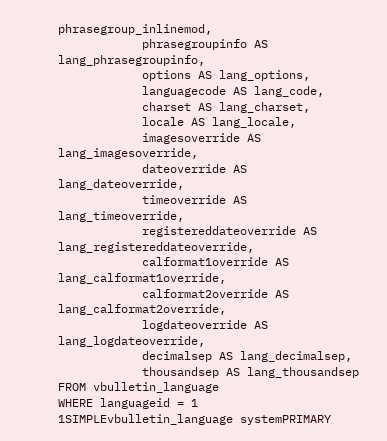phrasegroup_inlinemod,
            phrasegroupinfo AS lang_phrasegroupinfo,
            options AS lang_options,
            languagecode AS lang_code,
            charset AS lang_charset,
            locale AS lang_locale,
            imagesoverride AS lang_imagesoverride,
            dateoverride AS lang_dateoverride,
            timeoverride AS lang_timeoverride,
            registereddateoverride AS lang_registereddateoverride,
            calformat1override AS lang_calformat1override,
            calformat2override AS lang_calformat2override,
            logdateoverride AS lang_logdateoverride,
            decimalsep AS lang_decimalsep,
            thousandsep AS lang_thousandsep
FROM vbulletin_language
WHERE languageid = 1
1SIMPLEvbulletin_language systemPRIMARY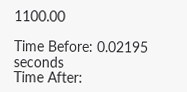1100.00

Time Before: 0.02195 seconds
Time After: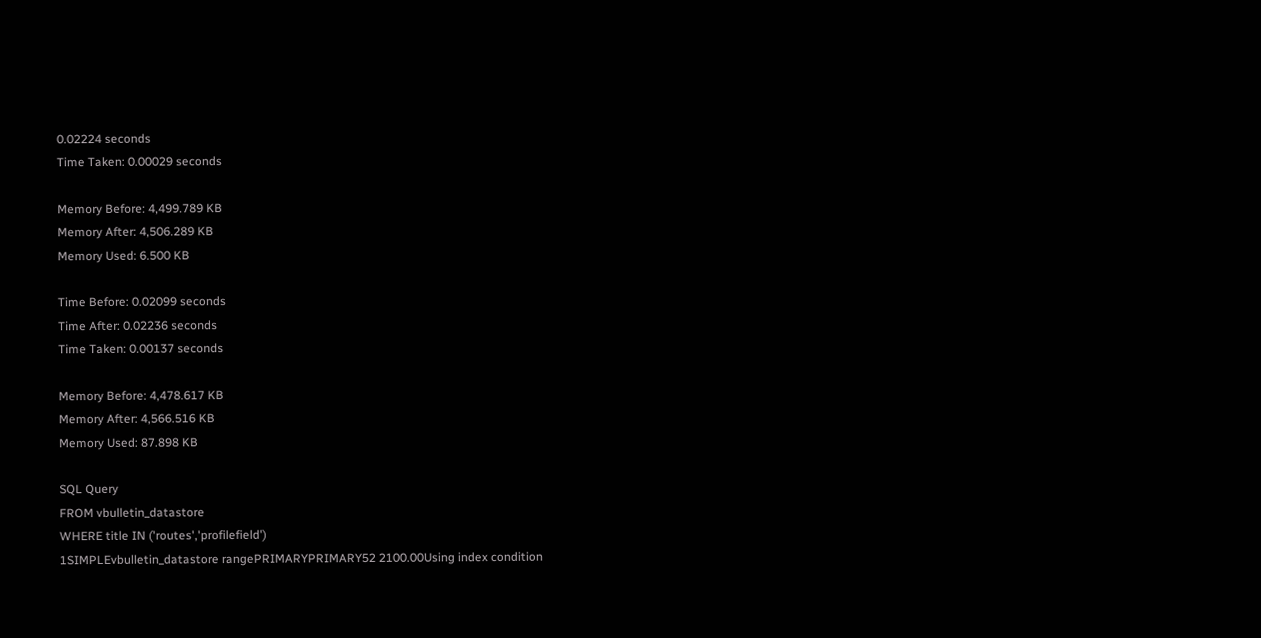0.02224 seconds
Time Taken: 0.00029 seconds

Memory Before: 4,499.789 KB
Memory After: 4,506.289 KB
Memory Used: 6.500 KB

Time Before: 0.02099 seconds
Time After: 0.02236 seconds
Time Taken: 0.00137 seconds

Memory Before: 4,478.617 KB
Memory After: 4,566.516 KB
Memory Used: 87.898 KB

SQL Query
FROM vbulletin_datastore
WHERE title IN ('routes','profilefield')
1SIMPLEvbulletin_datastore rangePRIMARYPRIMARY52 2100.00Using index condition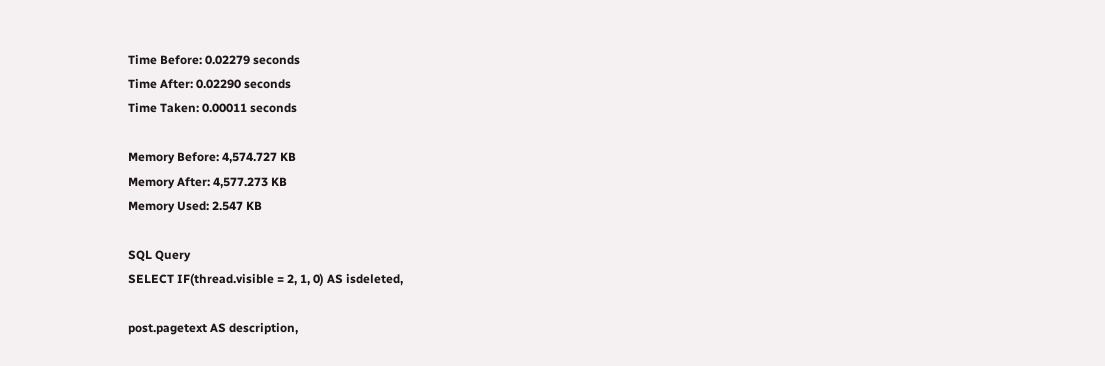Time Before: 0.02279 seconds
Time After: 0.02290 seconds
Time Taken: 0.00011 seconds

Memory Before: 4,574.727 KB
Memory After: 4,577.273 KB
Memory Used: 2.547 KB

SQL Query
SELECT IF(thread.visible = 2, 1, 0) AS isdeleted,

post.pagetext AS description,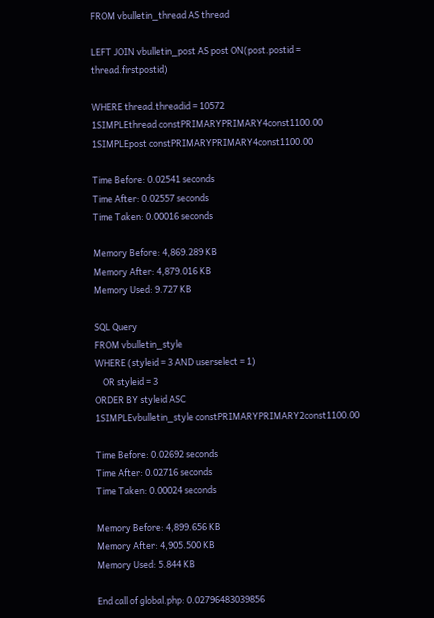FROM vbulletin_thread AS thread

LEFT JOIN vbulletin_post AS post ON(post.postid = thread.firstpostid)

WHERE thread.threadid = 10572
1SIMPLEthread constPRIMARYPRIMARY4const1100.00
1SIMPLEpost constPRIMARYPRIMARY4const1100.00

Time Before: 0.02541 seconds
Time After: 0.02557 seconds
Time Taken: 0.00016 seconds

Memory Before: 4,869.289 KB
Memory After: 4,879.016 KB
Memory Used: 9.727 KB

SQL Query
FROM vbulletin_style
WHERE (styleid = 3 AND userselect = 1)
    OR styleid = 3
ORDER BY styleid ASC
1SIMPLEvbulletin_style constPRIMARYPRIMARY2const1100.00

Time Before: 0.02692 seconds
Time After: 0.02716 seconds
Time Taken: 0.00024 seconds

Memory Before: 4,899.656 KB
Memory After: 4,905.500 KB
Memory Used: 5.844 KB

End call of global.php: 0.02796483039856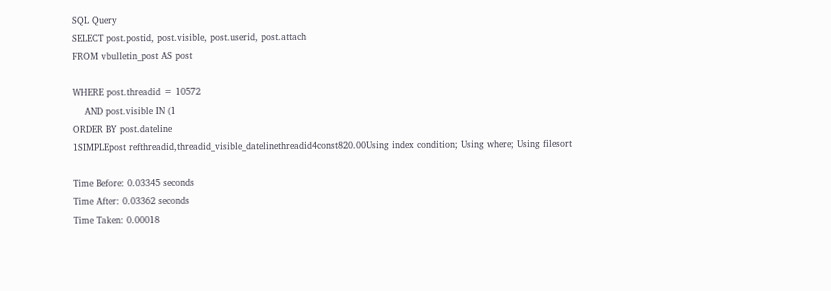SQL Query
SELECT post.postid, post.visible, post.userid, post.attach
FROM vbulletin_post AS post

WHERE post.threadid = 10572
    AND post.visible IN (1
ORDER BY post.dateline
1SIMPLEpost refthreadid,threadid_visible_datelinethreadid4const820.00Using index condition; Using where; Using filesort

Time Before: 0.03345 seconds
Time After: 0.03362 seconds
Time Taken: 0.00018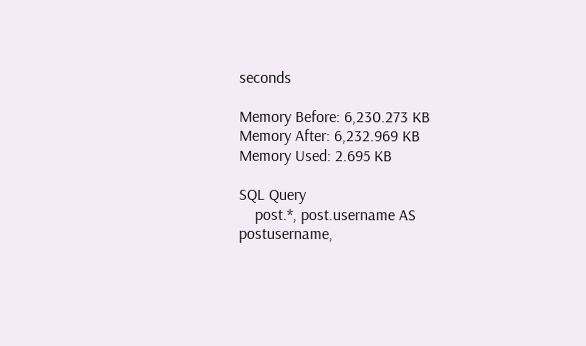seconds

Memory Before: 6,230.273 KB
Memory After: 6,232.969 KB
Memory Used: 2.695 KB

SQL Query
    post.*, post.username AS postusername,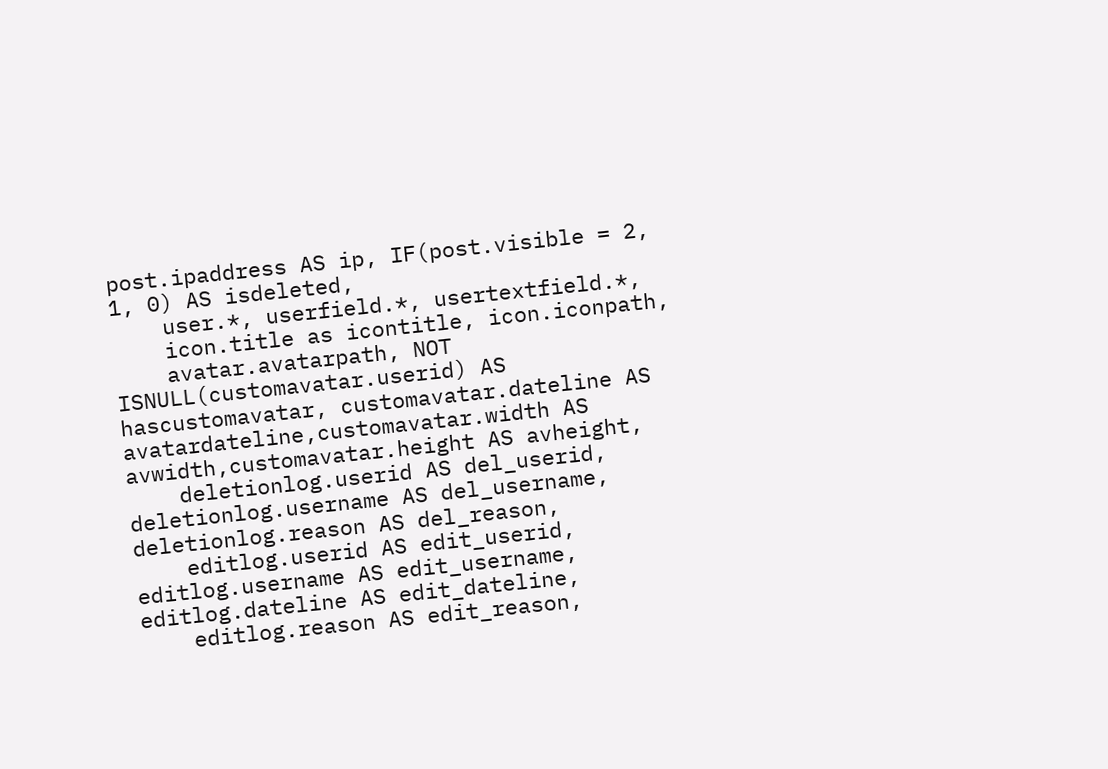post.ipaddress AS ip, IF(post.visible = 2, 1, 0) AS isdeleted,
    user.*, userfield.*, usertextfield.*,
    icon.title as icontitle, icon.iconpath,
    avatar.avatarpath, NOT ISNULL(customavatar.userid) AS hascustomavatar, customavatar.dateline AS avatardateline,customavatar.width AS avwidth,customavatar.height AS avheight,
    deletionlog.userid AS del_userid, deletionlog.username AS del_username, deletionlog.reason AS del_reason,
    editlog.userid AS edit_userid, editlog.username AS edit_username, editlog.dateline AS edit_dateline,
    editlog.reason AS edit_reason,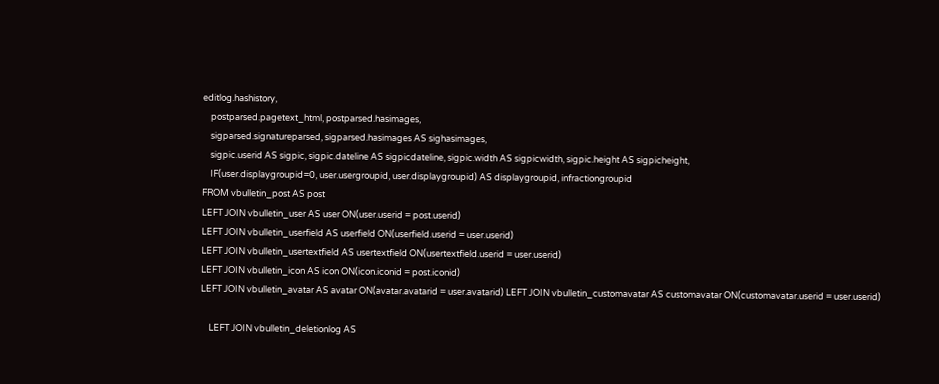editlog.hashistory,
    postparsed.pagetext_html, postparsed.hasimages,
    sigparsed.signatureparsed, sigparsed.hasimages AS sighasimages,
    sigpic.userid AS sigpic, sigpic.dateline AS sigpicdateline, sigpic.width AS sigpicwidth, sigpic.height AS sigpicheight,
    IF(user.displaygroupid=0, user.usergroupid, user.displaygroupid) AS displaygroupid, infractiongroupid
FROM vbulletin_post AS post
LEFT JOIN vbulletin_user AS user ON(user.userid = post.userid)
LEFT JOIN vbulletin_userfield AS userfield ON(userfield.userid = user.userid)
LEFT JOIN vbulletin_usertextfield AS usertextfield ON(usertextfield.userid = user.userid)
LEFT JOIN vbulletin_icon AS icon ON(icon.iconid = post.iconid)
LEFT JOIN vbulletin_avatar AS avatar ON(avatar.avatarid = user.avatarid) LEFT JOIN vbulletin_customavatar AS customavatar ON(customavatar.userid = user.userid)

    LEFT JOIN vbulletin_deletionlog AS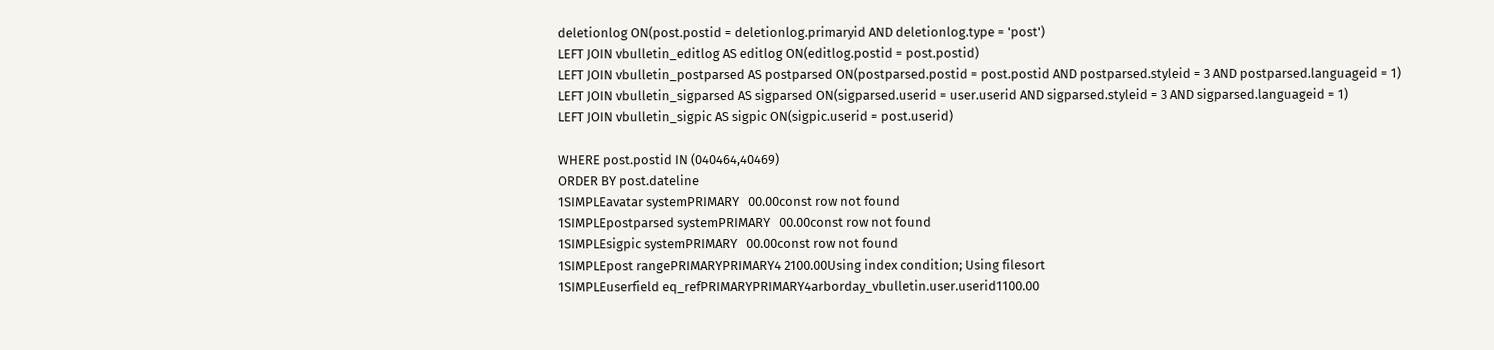deletionlog ON(post.postid = deletionlog.primaryid AND deletionlog.type = 'post')
LEFT JOIN vbulletin_editlog AS editlog ON(editlog.postid = post.postid)
LEFT JOIN vbulletin_postparsed AS postparsed ON(postparsed.postid = post.postid AND postparsed.styleid = 3 AND postparsed.languageid = 1)
LEFT JOIN vbulletin_sigparsed AS sigparsed ON(sigparsed.userid = user.userid AND sigparsed.styleid = 3 AND sigparsed.languageid = 1)
LEFT JOIN vbulletin_sigpic AS sigpic ON(sigpic.userid = post.userid)

WHERE post.postid IN (040464,40469)
ORDER BY post.dateline
1SIMPLEavatar systemPRIMARY   00.00const row not found
1SIMPLEpostparsed systemPRIMARY   00.00const row not found
1SIMPLEsigpic systemPRIMARY   00.00const row not found
1SIMPLEpost rangePRIMARYPRIMARY4 2100.00Using index condition; Using filesort
1SIMPLEuserfield eq_refPRIMARYPRIMARY4arborday_vbulletin.user.userid1100.00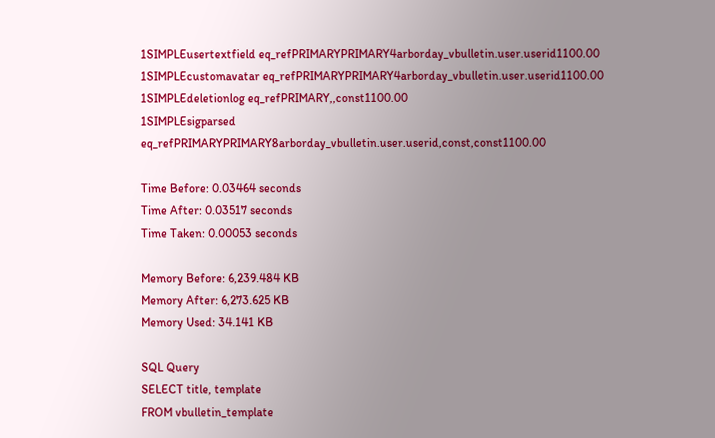1SIMPLEusertextfield eq_refPRIMARYPRIMARY4arborday_vbulletin.user.userid1100.00
1SIMPLEcustomavatar eq_refPRIMARYPRIMARY4arborday_vbulletin.user.userid1100.00
1SIMPLEdeletionlog eq_refPRIMARY,,const1100.00
1SIMPLEsigparsed eq_refPRIMARYPRIMARY8arborday_vbulletin.user.userid,const,const1100.00

Time Before: 0.03464 seconds
Time After: 0.03517 seconds
Time Taken: 0.00053 seconds

Memory Before: 6,239.484 KB
Memory After: 6,273.625 KB
Memory Used: 34.141 KB

SQL Query
SELECT title, template
FROM vbulletin_template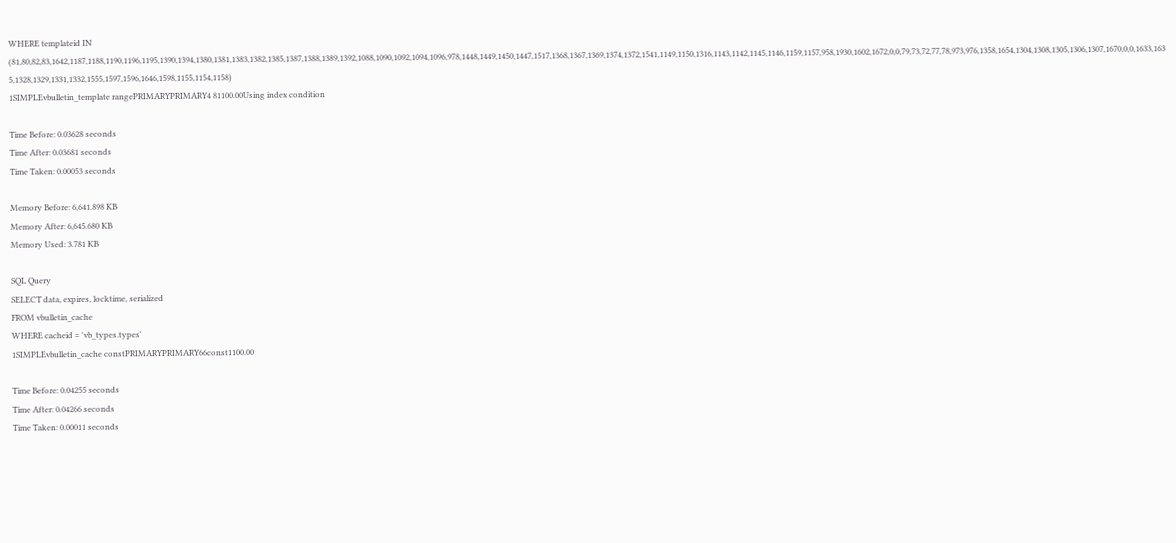WHERE templateid IN (81,80,82,83,1642,1187,1188,1190,1196,1195,1390,1394,1380,1381,1383,1382,1385,1387,1388,1389,1392,1088,1090,1092,1094,1096,978,1448,1449,1450,1447,1517,1368,1367,1369,1374,1372,1541,1149,1150,1316,1143,1142,1145,1146,1159,1157,958,1930,1602,1672,0,0,79,73,72,77,78,973,976,1358,1654,1304,1308,1305,1306,1307,1670,0,0,1633,1635,1328,1329,1331,1332,1555,1597,1596,1646,1598,1155,1154,1158)
1SIMPLEvbulletin_template rangePRIMARYPRIMARY4 81100.00Using index condition

Time Before: 0.03628 seconds
Time After: 0.03681 seconds
Time Taken: 0.00053 seconds

Memory Before: 6,641.898 KB
Memory After: 6,645.680 KB
Memory Used: 3.781 KB

SQL Query
SELECT data, expires, locktime, serialized
FROM vbulletin_cache
WHERE cacheid = 'vb_types.types'
1SIMPLEvbulletin_cache constPRIMARYPRIMARY66const1100.00

Time Before: 0.04255 seconds
Time After: 0.04266 seconds
Time Taken: 0.00011 seconds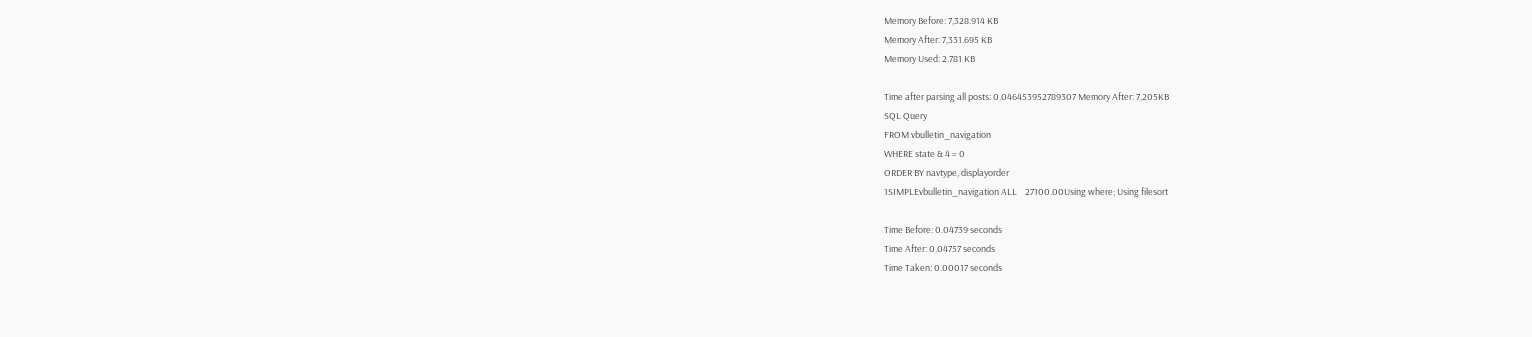Memory Before: 7,328.914 KB
Memory After: 7,331.695 KB
Memory Used: 2.781 KB

Time after parsing all posts: 0.046453952789307 Memory After: 7,205KB
SQL Query
FROM vbulletin_navigation
WHERE state & 4 = 0
ORDER BY navtype, displayorder
1SIMPLEvbulletin_navigation ALL    27100.00Using where; Using filesort

Time Before: 0.04739 seconds
Time After: 0.04757 seconds
Time Taken: 0.00017 seconds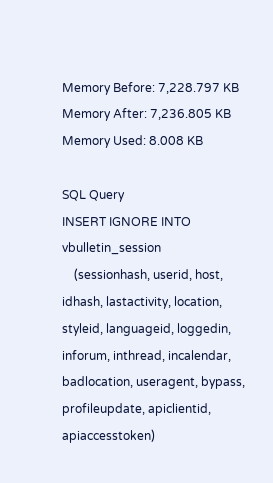Memory Before: 7,228.797 KB
Memory After: 7,236.805 KB
Memory Used: 8.008 KB

SQL Query
INSERT IGNORE INTO vbulletin_session
    (sessionhash, userid, host, idhash, lastactivity, location, styleid, languageid, loggedin, inforum, inthread, incalendar, badlocation, useragent, bypass, profileupdate, apiclientid, apiaccesstoken)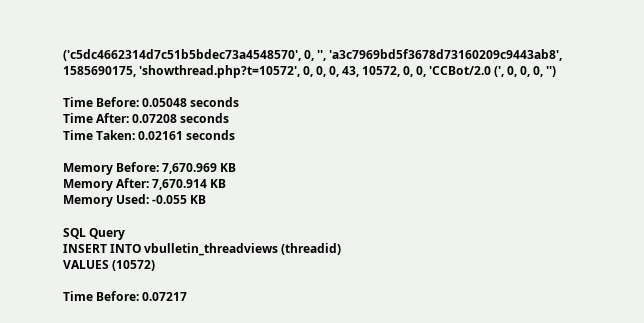('c5dc4662314d7c51b5bdec73a4548570', 0, '', 'a3c7969bd5f3678d73160209c9443ab8', 1585690175, 'showthread.php?t=10572', 0, 0, 0, 43, 10572, 0, 0, 'CCBot/2.0 (', 0, 0, 0, '')

Time Before: 0.05048 seconds
Time After: 0.07208 seconds
Time Taken: 0.02161 seconds

Memory Before: 7,670.969 KB
Memory After: 7,670.914 KB
Memory Used: -0.055 KB

SQL Query
INSERT INTO vbulletin_threadviews (threadid)
VALUES (10572)

Time Before: 0.07217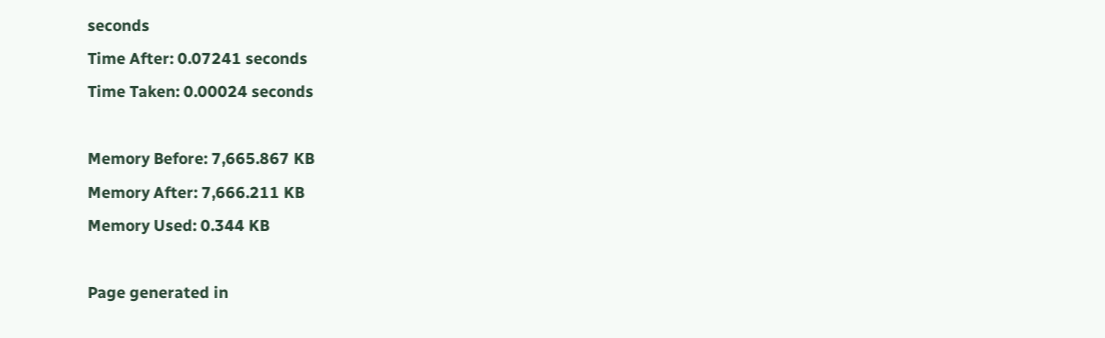seconds
Time After: 0.07241 seconds
Time Taken: 0.00024 seconds

Memory Before: 7,665.867 KB
Memory After: 7,666.211 KB
Memory Used: 0.344 KB

Page generated in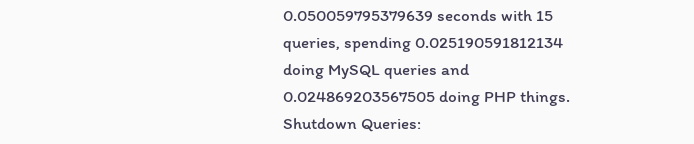0.050059795379639 seconds with 15 queries, spending 0.025190591812134 doing MySQL queries and 0.024869203567505 doing PHP things.
Shutdown Queries: